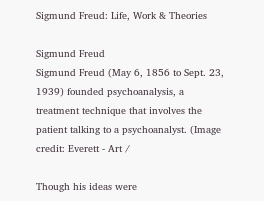Sigmund Freud: Life, Work & Theories

Sigmund Freud
Sigmund Freud (May 6, 1856 to Sept. 23, 1939) founded psychoanalysis, a treatment technique that involves the patient talking to a psychoanalyst. (Image credit: Everett - Art /

Though his ideas were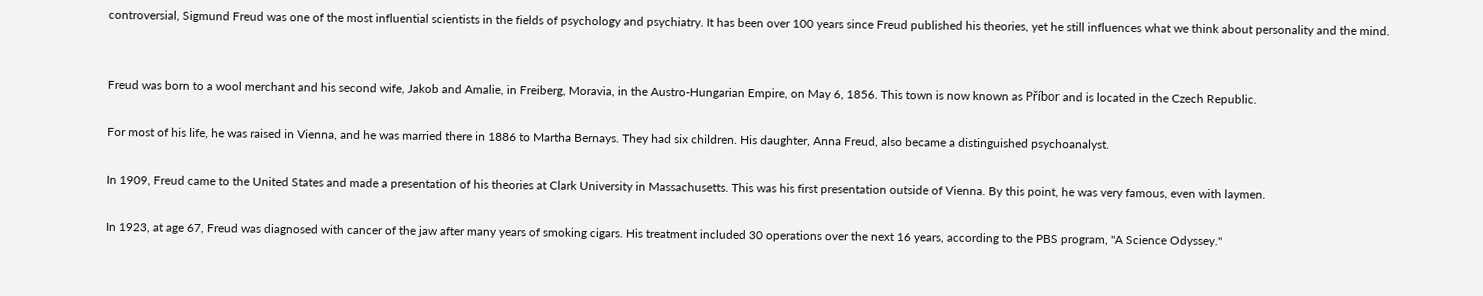controversial, Sigmund Freud was one of the most influential scientists in the fields of psychology and psychiatry. It has been over 100 years since Freud published his theories, yet he still influences what we think about personality and the mind.


Freud was born to a wool merchant and his second wife, Jakob and Amalie, in Freiberg, Moravia, in the Austro-Hungarian Empire, on May 6, 1856. This town is now known as Příbor and is located in the Czech Republic.

For most of his life, he was raised in Vienna, and he was married there in 1886 to Martha Bernays. They had six children. His daughter, Anna Freud, also became a distinguished psychoanalyst.

In 1909, Freud came to the United States and made a presentation of his theories at Clark University in Massachusetts. This was his first presentation outside of Vienna. By this point, he was very famous, even with laymen.

In 1923, at age 67, Freud was diagnosed with cancer of the jaw after many years of smoking cigars. His treatment included 30 operations over the next 16 years, according to the PBS program, "A Science Odyssey."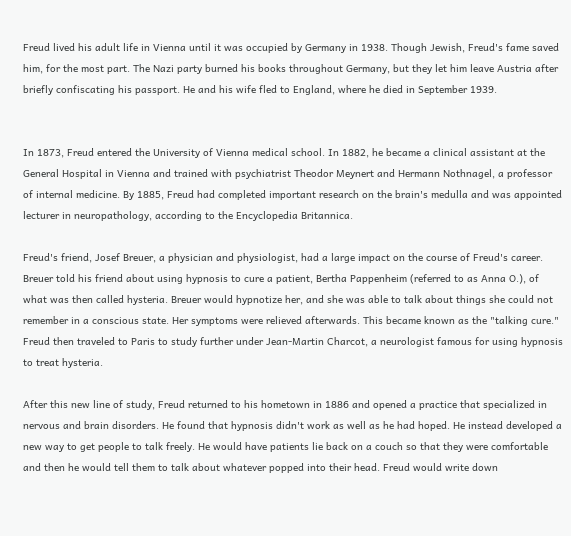Freud lived his adult life in Vienna until it was occupied by Germany in 1938. Though Jewish, Freud's fame saved him, for the most part. The Nazi party burned his books throughout Germany, but they let him leave Austria after briefly confiscating his passport. He and his wife fled to England, where he died in September 1939.


In 1873, Freud entered the University of Vienna medical school. In 1882, he became a clinical assistant at the General Hospital in Vienna and trained with psychiatrist Theodor Meynert and Hermann Nothnagel, a professor of internal medicine. By 1885, Freud had completed important research on the brain's medulla and was appointed lecturer in neuropathology, according to the Encyclopedia Britannica.

Freud's friend, Josef Breuer, a physician and physiologist, had a large impact on the course of Freud's career. Breuer told his friend about using hypnosis to cure a patient, Bertha Pappenheim (referred to as Anna O.), of what was then called hysteria. Breuer would hypnotize her, and she was able to talk about things she could not remember in a conscious state. Her symptoms were relieved afterwards. This became known as the "talking cure." Freud then traveled to Paris to study further under Jean-Martin Charcot, a neurologist famous for using hypnosis to treat hysteria.

After this new line of study, Freud returned to his hometown in 1886 and opened a practice that specialized in nervous and brain disorders. He found that hypnosis didn't work as well as he had hoped. He instead developed a new way to get people to talk freely. He would have patients lie back on a couch so that they were comfortable and then he would tell them to talk about whatever popped into their head. Freud would write down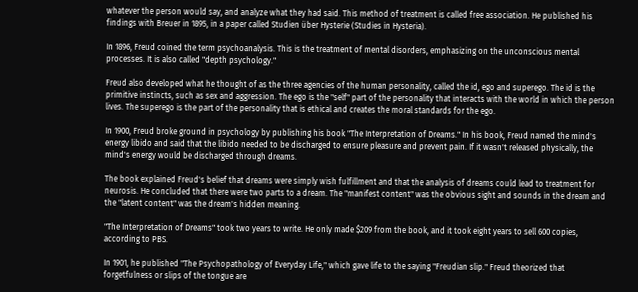whatever the person would say, and analyze what they had said. This method of treatment is called free association. He published his findings with Breuer in 1895, in a paper called Studien über Hysterie (Studies in Hysteria).

In 1896, Freud coined the term psychoanalysis. This is the treatment of mental disorders, emphasizing on the unconscious mental processes. It is also called "depth psychology."

Freud also developed what he thought of as the three agencies of the human personality, called the id, ego and superego. The id is the primitive instincts, such as sex and aggression. The ego is the "self" part of the personality that interacts with the world in which the person lives. The superego is the part of the personality that is ethical and creates the moral standards for the ego.

In 1900, Freud broke ground in psychology by publishing his book "The Interpretation of Dreams." In his book, Freud named the mind's energy libido and said that the libido needed to be discharged to ensure pleasure and prevent pain. If it wasn't released physically, the mind's energy would be discharged through dreams.

The book explained Freud's belief that dreams were simply wish fulfillment and that the analysis of dreams could lead to treatment for neurosis. He concluded that there were two parts to a dream. The "manifest content" was the obvious sight and sounds in the dream and the "latent content" was the dream's hidden meaning.

"The Interpretation of Dreams" took two years to write. He only made $209 from the book, and it took eight years to sell 600 copies, according to PBS.

In 1901, he published "The Psychopathology of Everyday Life," which gave life to the saying "Freudian slip." Freud theorized that forgetfulness or slips of the tongue are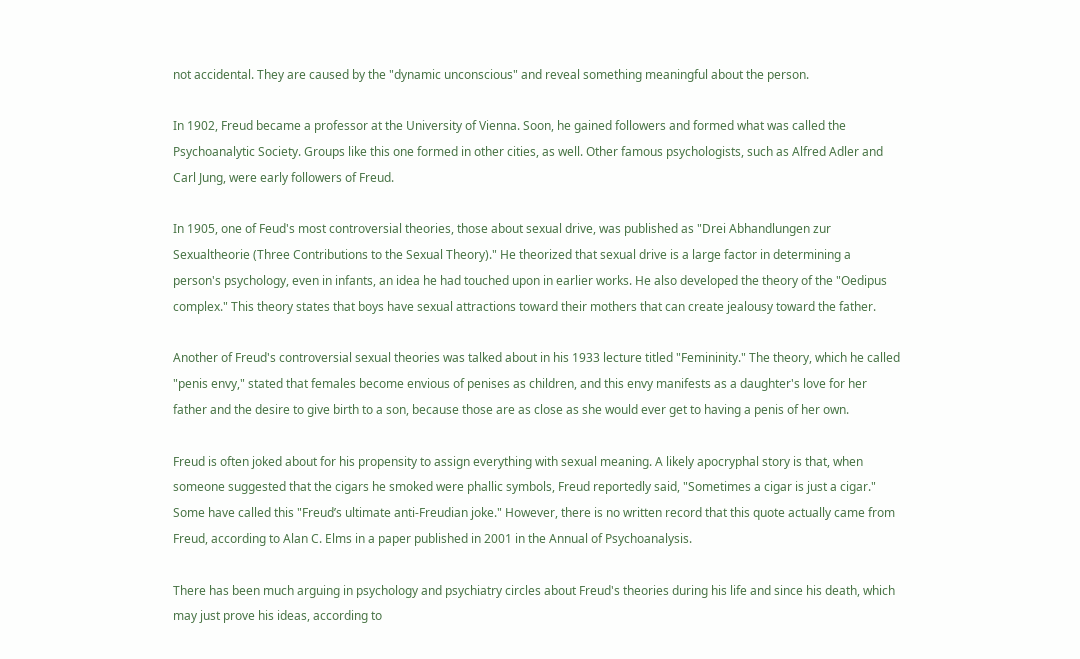not accidental. They are caused by the "dynamic unconscious" and reveal something meaningful about the person.

In 1902, Freud became a professor at the University of Vienna. Soon, he gained followers and formed what was called the Psychoanalytic Society. Groups like this one formed in other cities, as well. Other famous psychologists, such as Alfred Adler and Carl Jung, were early followers of Freud.

In 1905, one of Feud's most controversial theories, those about sexual drive, was published as "Drei Abhandlungen zur Sexualtheorie (Three Contributions to the Sexual Theory)." He theorized that sexual drive is a large factor in determining a person's psychology, even in infants, an idea he had touched upon in earlier works. He also developed the theory of the "Oedipus complex." This theory states that boys have sexual attractions toward their mothers that can create jealousy toward the father.

Another of Freud's controversial sexual theories was talked about in his 1933 lecture titled "Femininity." The theory, which he called "penis envy," stated that females become envious of penises as children, and this envy manifests as a daughter's love for her father and the desire to give birth to a son, because those are as close as she would ever get to having a penis of her own.

Freud is often joked about for his propensity to assign everything with sexual meaning. A likely apocryphal story is that, when someone suggested that the cigars he smoked were phallic symbols, Freud reportedly said, "Sometimes a cigar is just a cigar." Some have called this "Freud’s ultimate anti-Freudian joke." However, there is no written record that this quote actually came from Freud, according to Alan C. Elms in a paper published in 2001 in the Annual of Psychoanalysis.

There has been much arguing in psychology and psychiatry circles about Freud's theories during his life and since his death, which may just prove his ideas, according to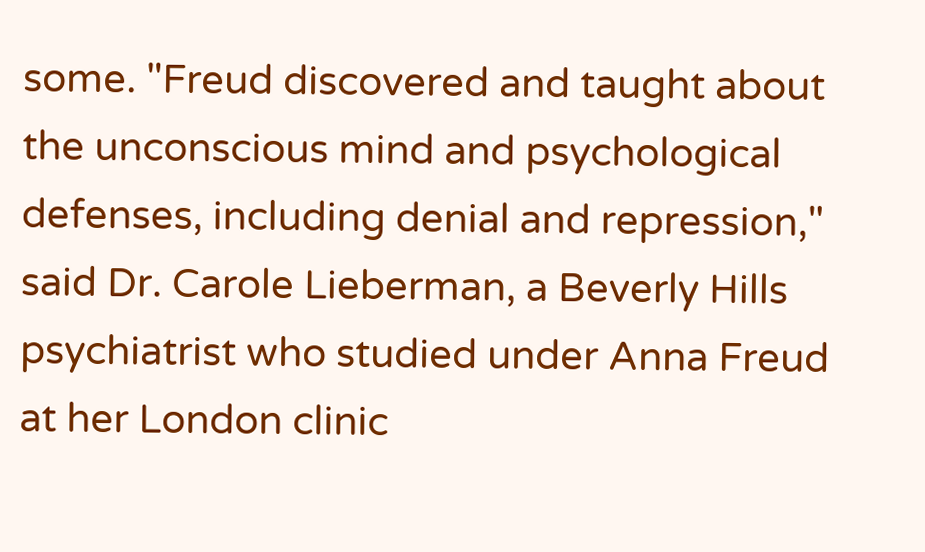some. "Freud discovered and taught about the unconscious mind and psychological defenses, including denial and repression," said Dr. Carole Lieberman, a Beverly Hills psychiatrist who studied under Anna Freud at her London clinic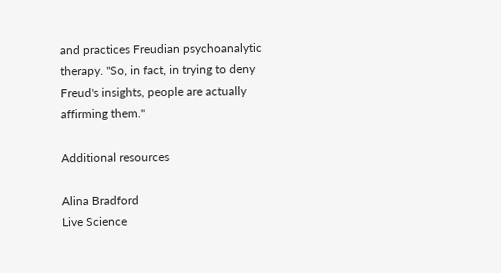and practices Freudian psychoanalytic therapy. "So, in fact, in trying to deny Freud's insights, people are actually affirming them."

Additional resources

Alina Bradford
Live Science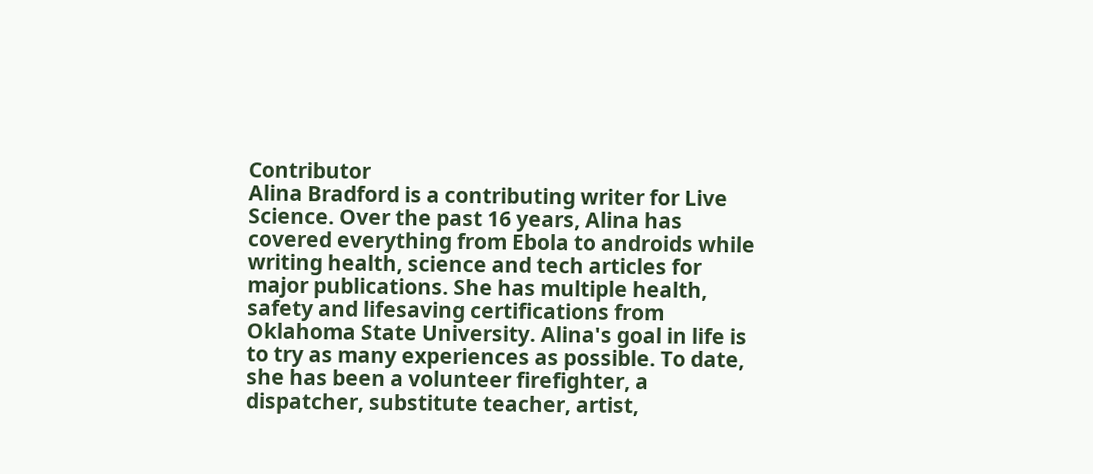Contributor
Alina Bradford is a contributing writer for Live Science. Over the past 16 years, Alina has covered everything from Ebola to androids while writing health, science and tech articles for major publications. She has multiple health, safety and lifesaving certifications from Oklahoma State University. Alina's goal in life is to try as many experiences as possible. To date, she has been a volunteer firefighter, a dispatcher, substitute teacher, artist,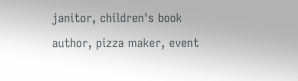janitor, children's book author, pizza maker, event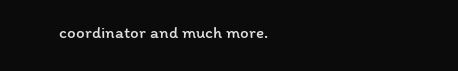coordinator and much more.